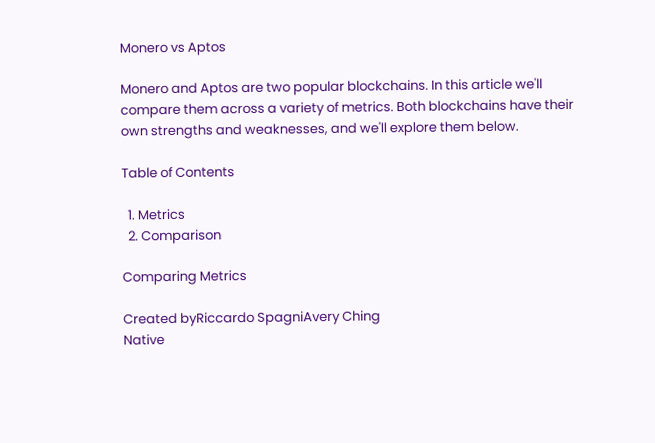Monero vs Aptos

Monero and Aptos are two popular blockchains. In this article we'll compare them across a variety of metrics. Both blockchains have their own strengths and weaknesses, and we'll explore them below.

Table of Contents

  1. Metrics
  2. Comparison

Comparing Metrics

Created byRiccardo SpagniAvery Ching
Native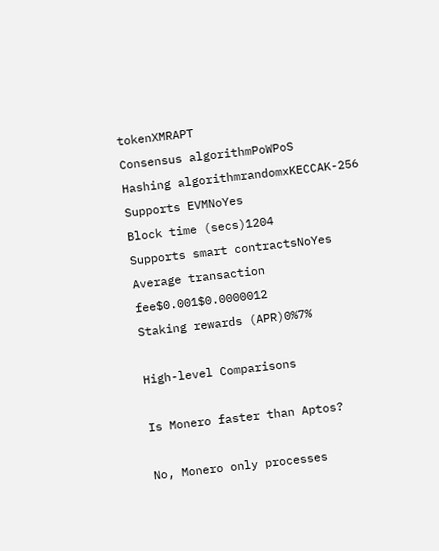tokenXMRAPT
Consensus algorithmPoWPoS
Hashing algorithmrandomxKECCAK-256
Supports EVMNoYes
Block time (secs)1204
Supports smart contractsNoYes
Average transaction fee$0.001$0.0000012
Staking rewards (APR)0%7%

High-level Comparisons

Is Monero faster than Aptos?

No, Monero only processes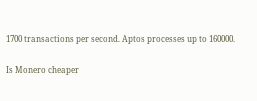1700 transactions per second. Aptos processes up to 160000.

Is Monero cheaper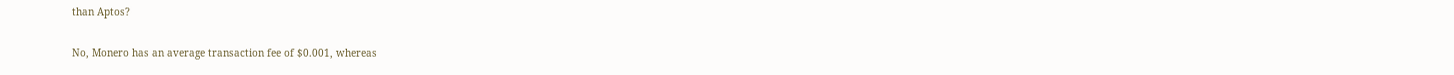than Aptos?

No, Monero has an average transaction fee of $0.001, whereas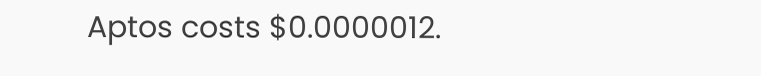Aptos costs $0.0000012.